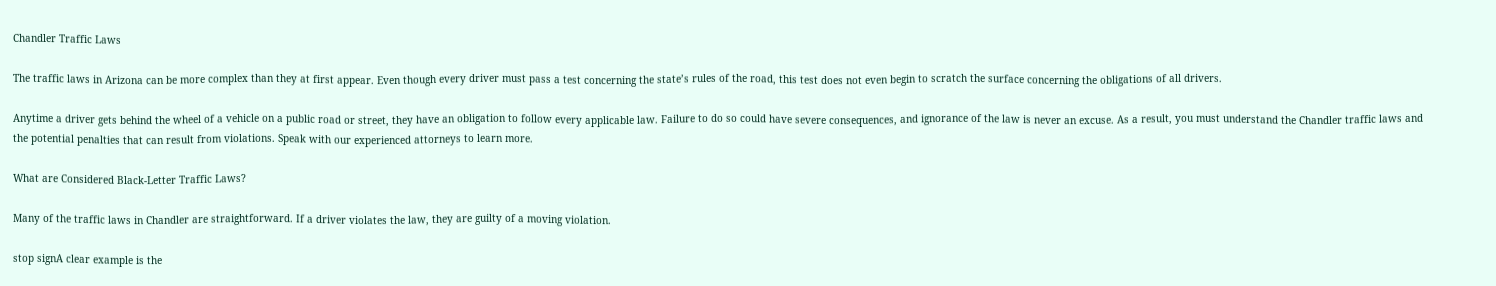Chandler Traffic Laws

The traffic laws in Arizona can be more complex than they at first appear. Even though every driver must pass a test concerning the state’s rules of the road, this test does not even begin to scratch the surface concerning the obligations of all drivers.

Anytime a driver gets behind the wheel of a vehicle on a public road or street, they have an obligation to follow every applicable law. Failure to do so could have severe consequences, and ignorance of the law is never an excuse. As a result, you must understand the Chandler traffic laws and the potential penalties that can result from violations. Speak with our experienced attorneys to learn more.

What are Considered Black-Letter Traffic Laws?

Many of the traffic laws in Chandler are straightforward. If a driver violates the law, they are guilty of a moving violation.

stop signA clear example is the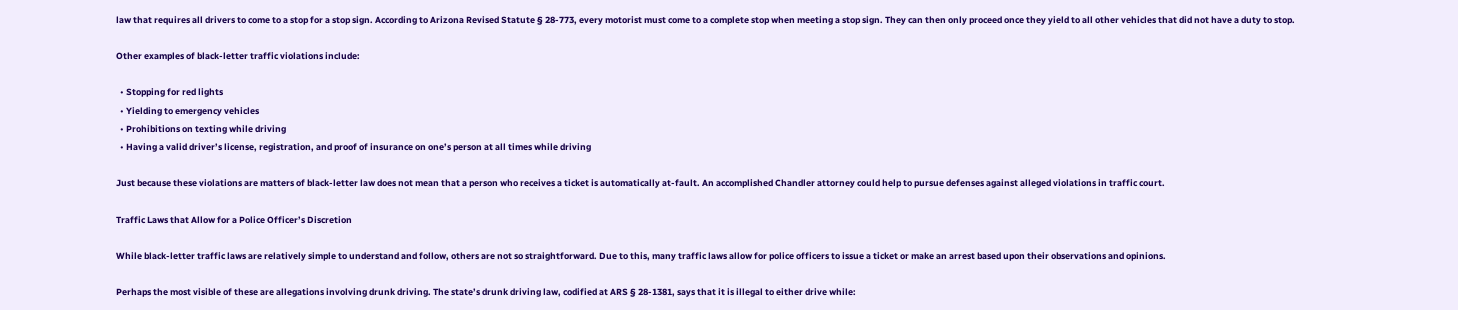law that requires all drivers to come to a stop for a stop sign. According to Arizona Revised Statute § 28-773, every motorist must come to a complete stop when meeting a stop sign. They can then only proceed once they yield to all other vehicles that did not have a duty to stop.

Other examples of black-letter traffic violations include:

  • Stopping for red lights
  • Yielding to emergency vehicles
  • Prohibitions on texting while driving
  • Having a valid driver’s license, registration, and proof of insurance on one’s person at all times while driving

Just because these violations are matters of black-letter law does not mean that a person who receives a ticket is automatically at-fault. An accomplished Chandler attorney could help to pursue defenses against alleged violations in traffic court.

Traffic Laws that Allow for a Police Officer’s Discretion

While black-letter traffic laws are relatively simple to understand and follow, others are not so straightforward. Due to this, many traffic laws allow for police officers to issue a ticket or make an arrest based upon their observations and opinions.

Perhaps the most visible of these are allegations involving drunk driving. The state’s drunk driving law, codified at ARS § 28-1381, says that it is illegal to either drive while: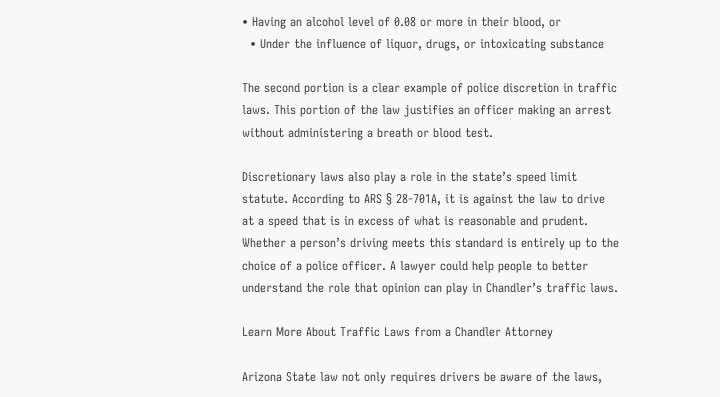• Having an alcohol level of 0.08 or more in their blood, or
  • Under the influence of liquor, drugs, or intoxicating substance

The second portion is a clear example of police discretion in traffic laws. This portion of the law justifies an officer making an arrest without administering a breath or blood test.

Discretionary laws also play a role in the state’s speed limit statute. According to ARS § 28-701A, it is against the law to drive at a speed that is in excess of what is reasonable and prudent. Whether a person’s driving meets this standard is entirely up to the choice of a police officer. A lawyer could help people to better understand the role that opinion can play in Chandler’s traffic laws.

Learn More About Traffic Laws from a Chandler Attorney

Arizona State law not only requires drivers be aware of the laws,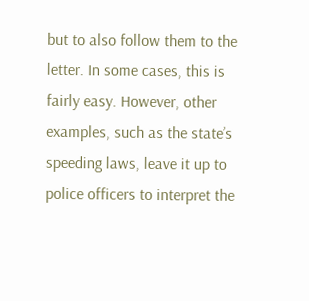but to also follow them to the letter. In some cases, this is fairly easy. However, other examples, such as the state’s speeding laws, leave it up to police officers to interpret the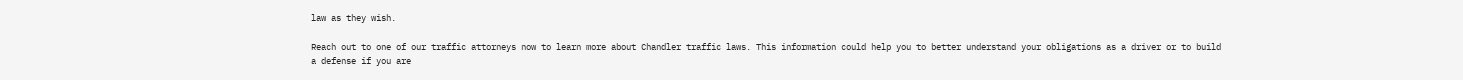law as they wish.

Reach out to one of our traffic attorneys now to learn more about Chandler traffic laws. This information could help you to better understand your obligations as a driver or to build a defense if you are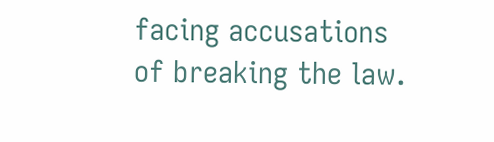facing accusations of breaking the law.